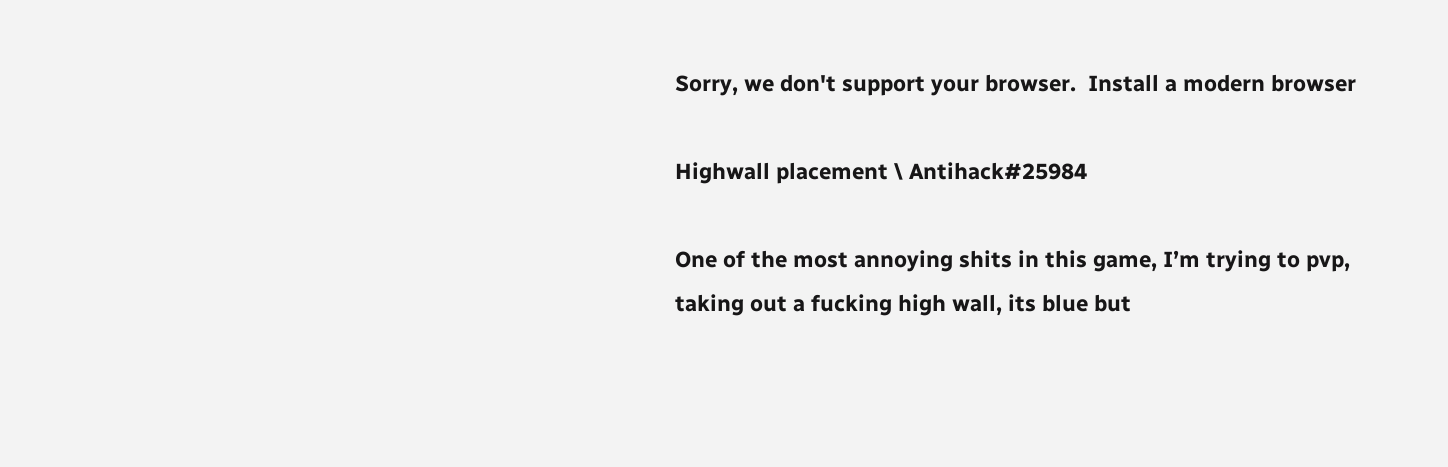Sorry, we don't support your browser.  Install a modern browser

Highwall placement \ Antihack#25984

One of the most annoying shits in this game, I’m trying to pvp, taking out a fucking high wall, its blue but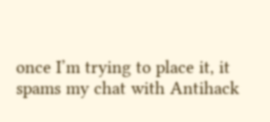once I’m trying to place it, it spams my chat with Antihack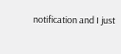notification and I just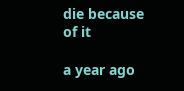die because of it

a year ago